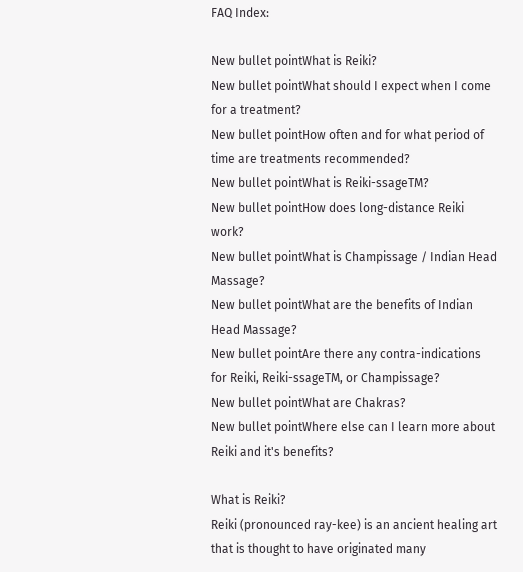FAQ Index:

New bullet pointWhat is Reiki?
New bullet pointWhat should I expect when I come for a treatment?
New bullet pointHow often and for what period of time are treatments recommended?
New bullet pointWhat is Reiki-ssageTM?
New bullet pointHow does long-distance Reiki work?
New bullet pointWhat is Champissage / Indian Head Massage?
New bullet pointWhat are the benefits of Indian Head Massage?
New bullet pointAre there any contra-indications for Reiki, Reiki-ssageTM, or Champissage?
New bullet pointWhat are Chakras?
New bullet pointWhere else can I learn more about Reiki and it's benefits?

What is Reiki?
Reiki (pronounced ray-kee) is an ancient healing art that is thought to have originated many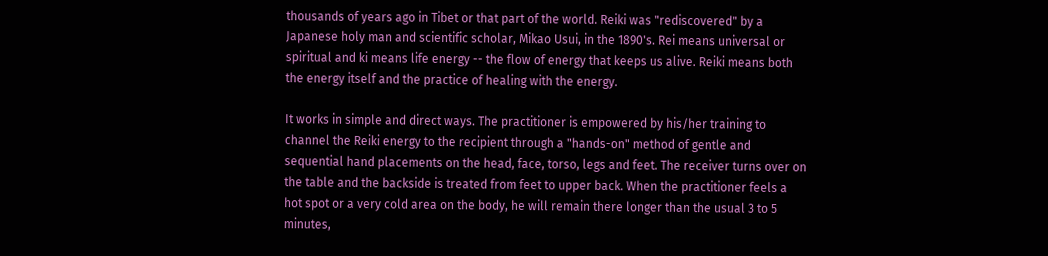thousands of years ago in Tibet or that part of the world. Reiki was "rediscovered" by a Japanese holy man and scientific scholar, Mikao Usui, in the 1890's. Rei means universal or spiritual and ki means life energy -- the flow of energy that keeps us alive. Reiki means both the energy itself and the practice of healing with the energy.

It works in simple and direct ways. The practitioner is empowered by his/her training to channel the Reiki energy to the recipient through a "hands-on" method of gentle and sequential hand placements on the head, face, torso, legs and feet. The receiver turns over on the table and the backside is treated from feet to upper back. When the practitioner feels a hot spot or a very cold area on the body, he will remain there longer than the usual 3 to 5 minutes,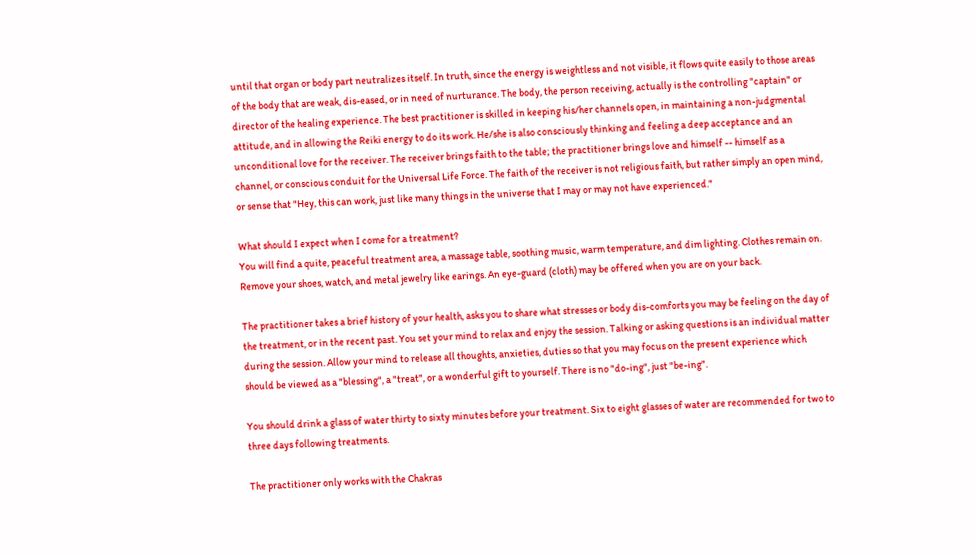until that organ or body part neutralizes itself. In truth, since the energy is weightless and not visible, it flows quite easily to those areas of the body that are weak, dis-eased, or in need of nurturance. The body, the person receiving, actually is the controlling "captain" or director of the healing experience. The best practitioner is skilled in keeping his/her channels open, in maintaining a non-judgmental attitude, and in allowing the Reiki energy to do its work. He/she is also consciously thinking and feeling a deep acceptance and an unconditional love for the receiver. The receiver brings faith to the table; the practitioner brings love and himself -- himself as a channel, or conscious conduit for the Universal Life Force. The faith of the receiver is not religious faith, but rather simply an open mind, or sense that "Hey, this can work, just like many things in the universe that I may or may not have experienced."

What should I expect when I come for a treatment?
You will find a quite, peaceful treatment area, a massage table, soothing music, warm temperature, and dim lighting. Clothes remain on. Remove your shoes, watch, and metal jewelry like earings. An eye-guard (cloth) may be offered when you are on your back.

The practitioner takes a brief history of your health, asks you to share what stresses or body dis-comforts you may be feeling on the day of the treatment, or in the recent past. You set your mind to relax and enjoy the session. Talking or asking questions is an individual matter during the session. Allow your mind to release all thoughts, anxieties, duties so that you may focus on the present experience which should be viewed as a "blessing", a "treat", or a wonderful gift to yourself. There is no "do-ing", just "be-ing".

You should drink a glass of water thirty to sixty minutes before your treatment. Six to eight glasses of water are recommended for two to three days following treatments.

The practitioner only works with the Chakras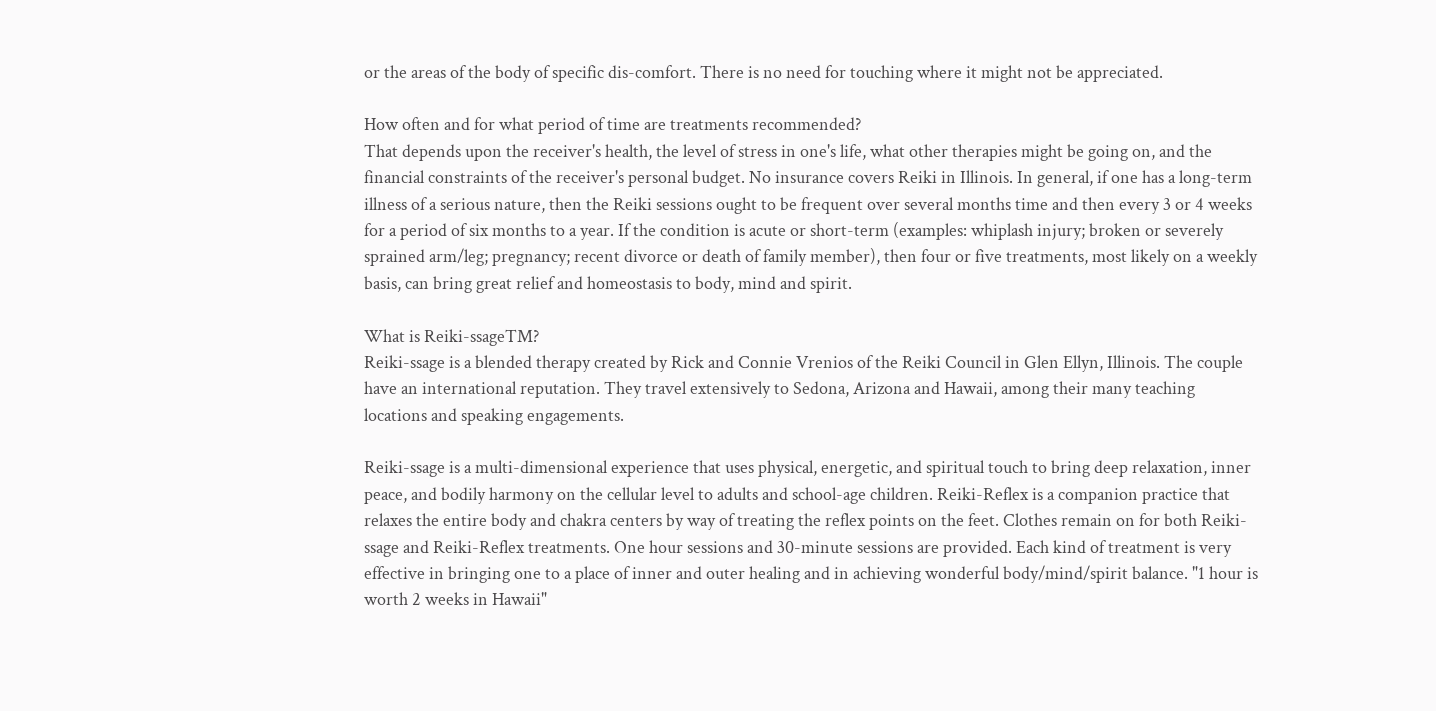or the areas of the body of specific dis-comfort. There is no need for touching where it might not be appreciated.

How often and for what period of time are treatments recommended?
That depends upon the receiver's health, the level of stress in one's life, what other therapies might be going on, and the financial constraints of the receiver's personal budget. No insurance covers Reiki in Illinois. In general, if one has a long-term illness of a serious nature, then the Reiki sessions ought to be frequent over several months time and then every 3 or 4 weeks for a period of six months to a year. If the condition is acute or short-term (examples: whiplash injury; broken or severely sprained arm/leg; pregnancy; recent divorce or death of family member), then four or five treatments, most likely on a weekly basis, can bring great relief and homeostasis to body, mind and spirit.

What is Reiki-ssageTM?
Reiki-ssage is a blended therapy created by Rick and Connie Vrenios of the Reiki Council in Glen Ellyn, Illinois. The couple have an international reputation. They travel extensively to Sedona, Arizona and Hawaii, among their many teaching locations and speaking engagements.

Reiki-ssage is a multi-dimensional experience that uses physical, energetic, and spiritual touch to bring deep relaxation, inner peace, and bodily harmony on the cellular level to adults and school-age children. Reiki-Reflex is a companion practice that relaxes the entire body and chakra centers by way of treating the reflex points on the feet. Clothes remain on for both Reiki-ssage and Reiki-Reflex treatments. One hour sessions and 30-minute sessions are provided. Each kind of treatment is very effective in bringing one to a place of inner and outer healing and in achieving wonderful body/mind/spirit balance. "1 hour is worth 2 weeks in Hawaii"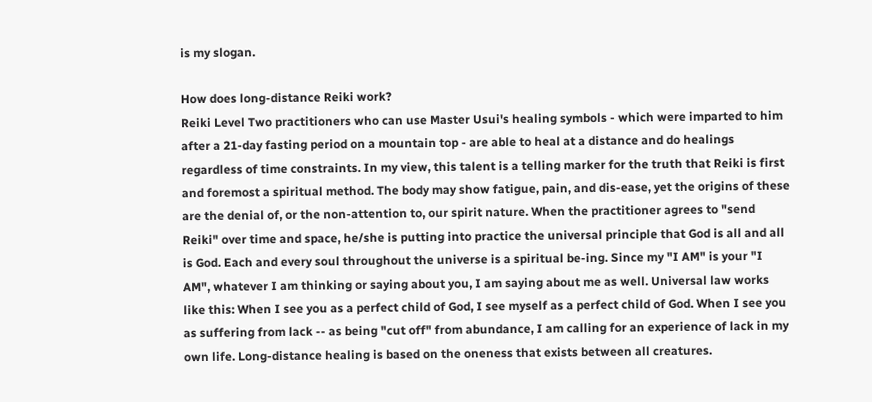is my slogan.

How does long-distance Reiki work?
Reiki Level Two practitioners who can use Master Usui's healing symbols - which were imparted to him after a 21-day fasting period on a mountain top - are able to heal at a distance and do healings regardless of time constraints. In my view, this talent is a telling marker for the truth that Reiki is first and foremost a spiritual method. The body may show fatigue, pain, and dis-ease, yet the origins of these are the denial of, or the non-attention to, our spirit nature. When the practitioner agrees to "send Reiki" over time and space, he/she is putting into practice the universal principle that God is all and all is God. Each and every soul throughout the universe is a spiritual be-ing. Since my "I AM" is your "I AM", whatever I am thinking or saying about you, I am saying about me as well. Universal law works like this: When I see you as a perfect child of God, I see myself as a perfect child of God. When I see you as suffering from lack -- as being "cut off" from abundance, I am calling for an experience of lack in my own life. Long-distance healing is based on the oneness that exists between all creatures.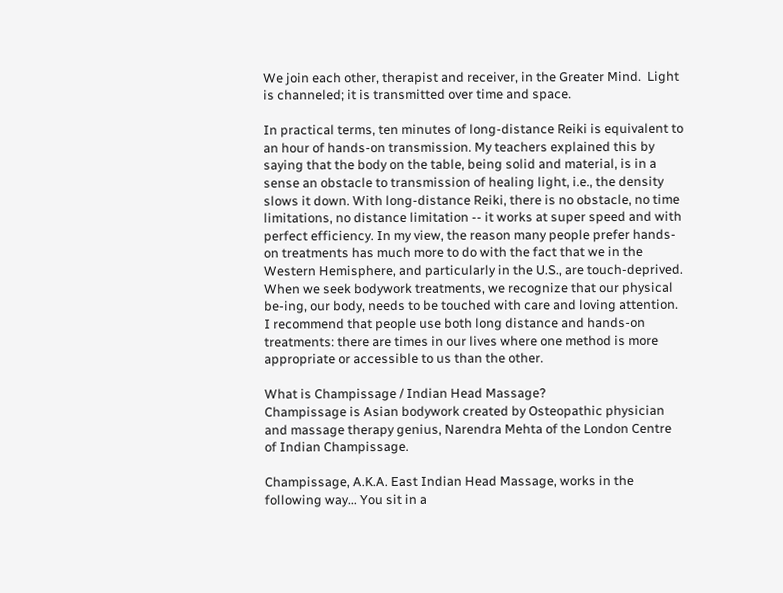We join each other, therapist and receiver, in the Greater Mind.  Light is channeled; it is transmitted over time and space.

In practical terms, ten minutes of long-distance Reiki is equivalent to an hour of hands-on transmission. My teachers explained this by saying that the body on the table, being solid and material, is in a sense an obstacle to transmission of healing light, i.e., the density slows it down. With long-distance Reiki, there is no obstacle, no time limitations, no distance limitation -- it works at super speed and with perfect efficiency. In my view, the reason many people prefer hands-on treatments has much more to do with the fact that we in the Western Hemisphere, and particularly in the U.S., are touch-deprived. When we seek bodywork treatments, we recognize that our physical be-ing, our body, needs to be touched with care and loving attention. I recommend that people use both long distance and hands-on treatments: there are times in our lives where one method is more appropriate or accessible to us than the other.

What is Champissage / Indian Head Massage?
Champissage is Asian bodywork created by Osteopathic physician and massage therapy genius, Narendra Mehta of the London Centre of Indian Champissage.

Champissage, A.K.A. East Indian Head Massage, works in the following way... You sit in a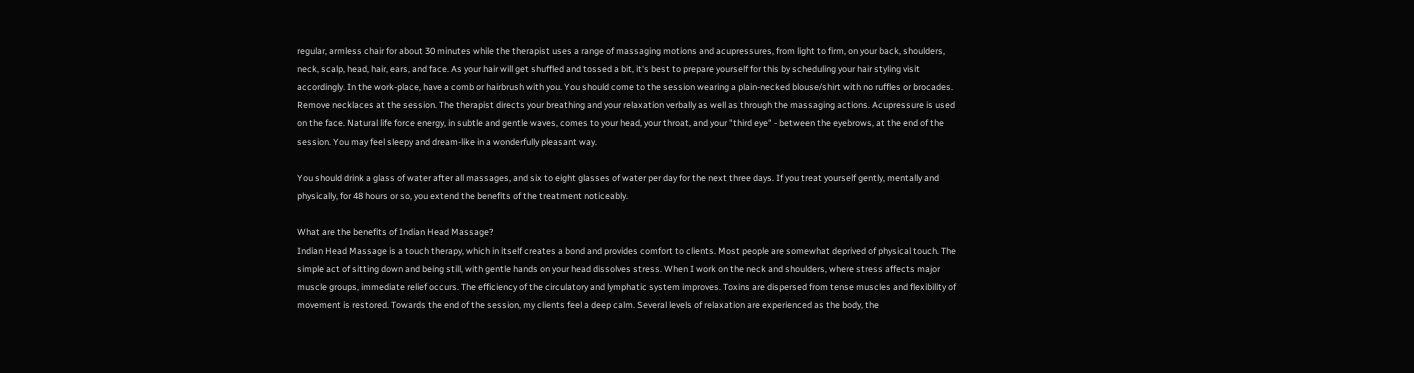regular, armless chair for about 30 minutes while the therapist uses a range of massaging motions and acupressures, from light to firm, on your back, shoulders, neck, scalp, head, hair, ears, and face. As your hair will get shuffled and tossed a bit, it's best to prepare yourself for this by scheduling your hair styling visit accordingly. In the work-place, have a comb or hairbrush with you. You should come to the session wearing a plain-necked blouse/shirt with no ruffles or brocades. Remove necklaces at the session. The therapist directs your breathing and your relaxation verbally as well as through the massaging actions. Acupressure is used on the face. Natural life force energy, in subtle and gentle waves, comes to your head, your throat, and your "third eye" - between the eyebrows, at the end of the session. You may feel sleepy and dream-like in a wonderfully pleasant way.

You should drink a glass of water after all massages, and six to eight glasses of water per day for the next three days. If you treat yourself gently, mentally and physically, for 48 hours or so, you extend the benefits of the treatment noticeably.

What are the benefits of Indian Head Massage?
Indian Head Massage is a touch therapy, which in itself creates a bond and provides comfort to clients. Most people are somewhat deprived of physical touch. The simple act of sitting down and being still, with gentle hands on your head dissolves stress. When I work on the neck and shoulders, where stress affects major muscle groups, immediate relief occurs. The efficiency of the circulatory and lymphatic system improves. Toxins are dispersed from tense muscles and flexibility of movement is restored. Towards the end of the session, my clients feel a deep calm. Several levels of relaxation are experienced as the body, the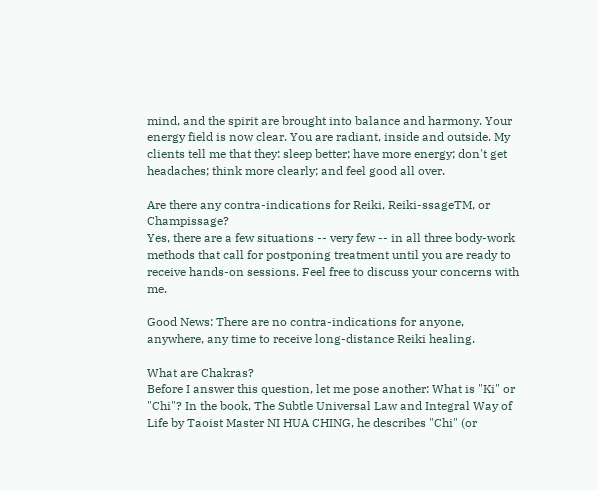mind, and the spirit are brought into balance and harmony. Your energy field is now clear. You are radiant, inside and outside. My clients tell me that they: sleep better; have more energy; don't get headaches; think more clearly; and feel good all over.

Are there any contra-indications for Reiki, Reiki-ssageTM, or Champissage?
Yes, there are a few situations -- very few -- in all three body-work methods that call for postponing treatment until you are ready to receive hands-on sessions. Feel free to discuss your concerns with me.

Good News: There are no contra-indications for anyone, anywhere, any time to receive long-distance Reiki healing.

What are Chakras?
Before I answer this question, let me pose another: What is "Ki" or "Chi"? In the book, The Subtle Universal Law and Integral Way of Life by Taoist Master NI HUA CHING, he describes "Chi" (or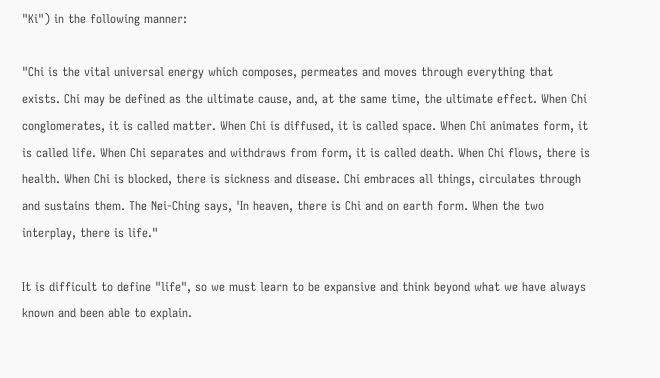"Ki") in the following manner:

"Chi is the vital universal energy which composes, permeates and moves through everything that exists. Chi may be defined as the ultimate cause, and, at the same time, the ultimate effect. When Chi conglomerates, it is called matter. When Chi is diffused, it is called space. When Chi animates form, it is called life. When Chi separates and withdraws from form, it is called death. When Chi flows, there is health. When Chi is blocked, there is sickness and disease. Chi embraces all things, circulates through and sustains them. The Nei-Ching says, 'In heaven, there is Chi and on earth form. When the two interplay, there is life."

It is difficult to define "life", so we must learn to be expansive and think beyond what we have always known and been able to explain.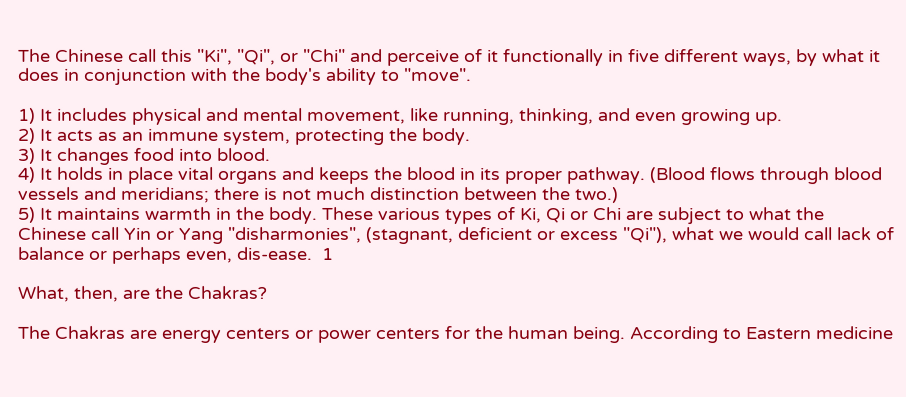The Chinese call this "Ki", "Qi", or "Chi" and perceive of it functionally in five different ways, by what it does in conjunction with the body's ability to "move".

1) It includes physical and mental movement, like running, thinking, and even growing up.
2) It acts as an immune system, protecting the body.
3) It changes food into blood.
4) It holds in place vital organs and keeps the blood in its proper pathway. (Blood flows through blood vessels and meridians; there is not much distinction between the two.)
5) It maintains warmth in the body. These various types of Ki, Qi or Chi are subject to what the Chinese call Yin or Yang "disharmonies", (stagnant, deficient or excess "Qi"), what we would call lack of balance or perhaps even, dis-ease.  1

What, then, are the Chakras?

The Chakras are energy centers or power centers for the human being. According to Eastern medicine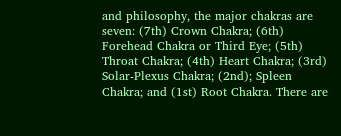and philosophy, the major chakras are seven: (7th) Crown Chakra; (6th) Forehead Chakra or Third Eye; (5th) Throat Chakra; (4th) Heart Chakra; (3rd) Solar-Plexus Chakra; (2nd); Spleen Chakra; and (1st) Root Chakra. There are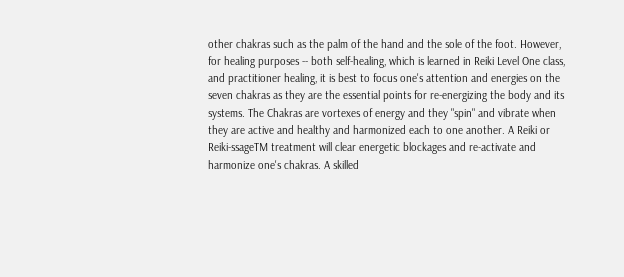other chakras such as the palm of the hand and the sole of the foot. However, for healing purposes -- both self-healing, which is learned in Reiki Level One class, and practitioner healing, it is best to focus one's attention and energies on the seven chakras as they are the essential points for re-energizing the body and its systems. The Chakras are vortexes of energy and they "spin" and vibrate when they are active and healthy and harmonized each to one another. A Reiki or Reiki-ssageTM treatment will clear energetic blockages and re-activate and harmonize one's chakras. A skilled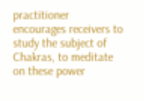practitioner encourages receivers to study the subject of Chakras, to meditate on these power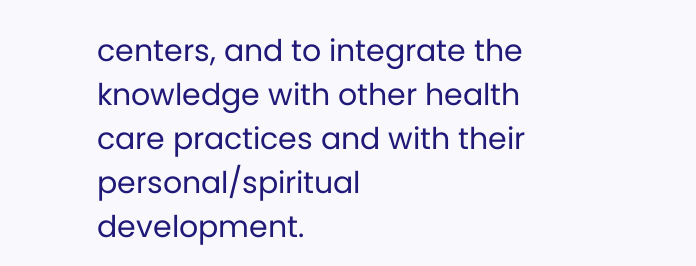centers, and to integrate the knowledge with other health care practices and with their personal/spiritual development.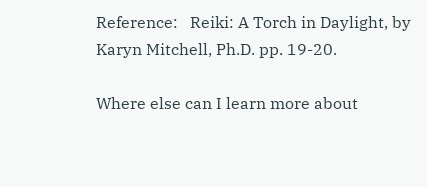Reference:   Reiki: A Torch in Daylight, by Karyn Mitchell, Ph.D. pp. 19-20.

Where else can I learn more about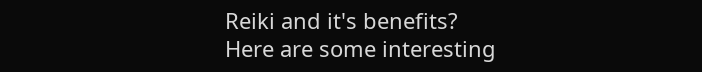Reiki and it's benefits?
Here are some interesting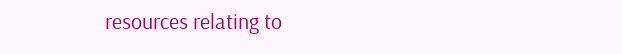resources relating to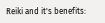Reiki and it's benefits: